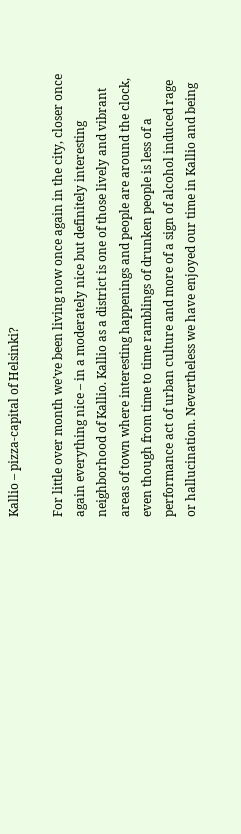Kallio – pizza-capital of Helsinki?

For little over month we’ve been living now once again in the city, closer once again everything nice – in a moderately nice but definitely interesting neighborhood of Kallio. Kallio as a district is one of those lively and vibrant areas of town where interesting happenings and people are around the clock, even though from time to time ramblings of drunken people is less of a performance act of urban culture and more of a sign of alcohol induced rage or hallucination. Nevertheless we have enjoyed our time in Kallio and being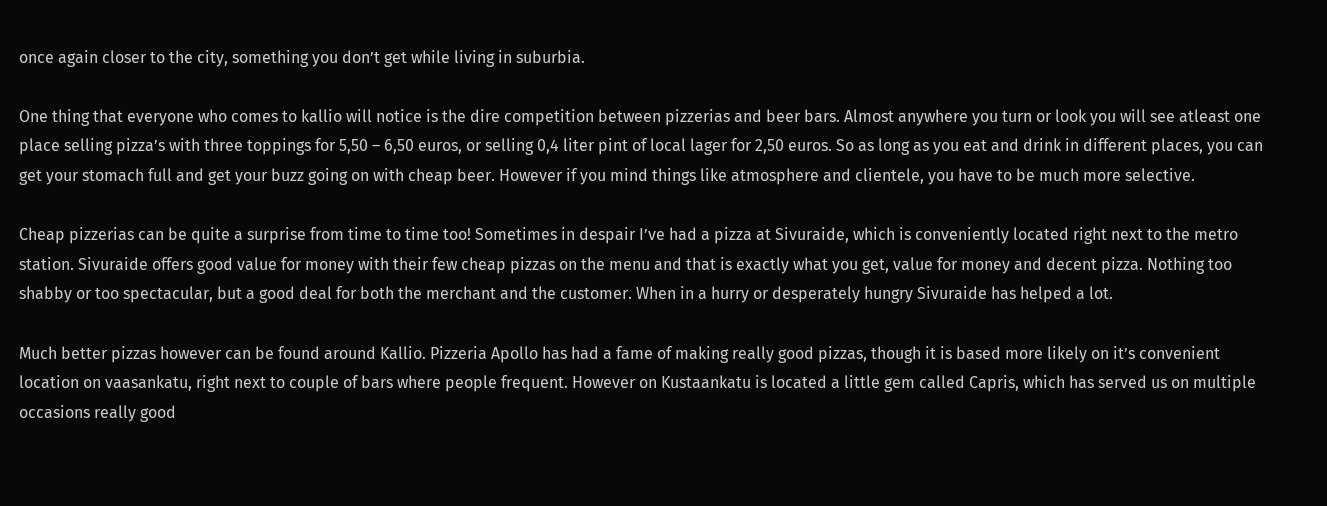once again closer to the city, something you don’t get while living in suburbia.

One thing that everyone who comes to kallio will notice is the dire competition between pizzerias and beer bars. Almost anywhere you turn or look you will see atleast one place selling pizza’s with three toppings for 5,50 – 6,50 euros, or selling 0,4 liter pint of local lager for 2,50 euros. So as long as you eat and drink in different places, you can get your stomach full and get your buzz going on with cheap beer. However if you mind things like atmosphere and clientele, you have to be much more selective.

Cheap pizzerias can be quite a surprise from time to time too! Sometimes in despair I’ve had a pizza at Sivuraide, which is conveniently located right next to the metro station. Sivuraide offers good value for money with their few cheap pizzas on the menu and that is exactly what you get, value for money and decent pizza. Nothing too shabby or too spectacular, but a good deal for both the merchant and the customer. When in a hurry or desperately hungry Sivuraide has helped a lot.

Much better pizzas however can be found around Kallio. Pizzeria Apollo has had a fame of making really good pizzas, though it is based more likely on it’s convenient location on vaasankatu, right next to couple of bars where people frequent. However on Kustaankatu is located a little gem called Capris, which has served us on multiple occasions really good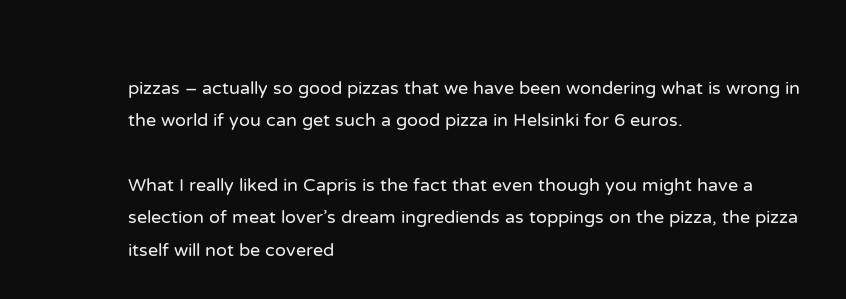pizzas – actually so good pizzas that we have been wondering what is wrong in the world if you can get such a good pizza in Helsinki for 6 euros.

What I really liked in Capris is the fact that even though you might have a selection of meat lover’s dream ingrediends as toppings on the pizza, the pizza itself will not be covered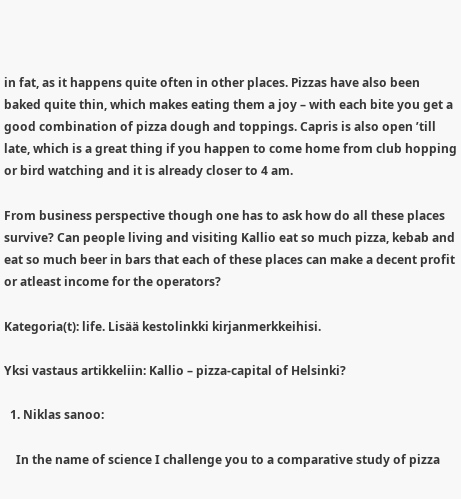in fat, as it happens quite often in other places. Pizzas have also been baked quite thin, which makes eating them a joy – with each bite you get a good combination of pizza dough and toppings. Capris is also open ’till late, which is a great thing if you happen to come home from club hopping or bird watching and it is already closer to 4 am.

From business perspective though one has to ask how do all these places survive? Can people living and visiting Kallio eat so much pizza, kebab and eat so much beer in bars that each of these places can make a decent profit or atleast income for the operators?

Kategoria(t): life. Lisää kestolinkki kirjanmerkkeihisi.

Yksi vastaus artikkeliin: Kallio – pizza-capital of Helsinki?

  1. Niklas sanoo:

    In the name of science I challenge you to a comparative study of pizza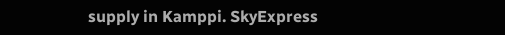supply in Kamppi. SkyExpress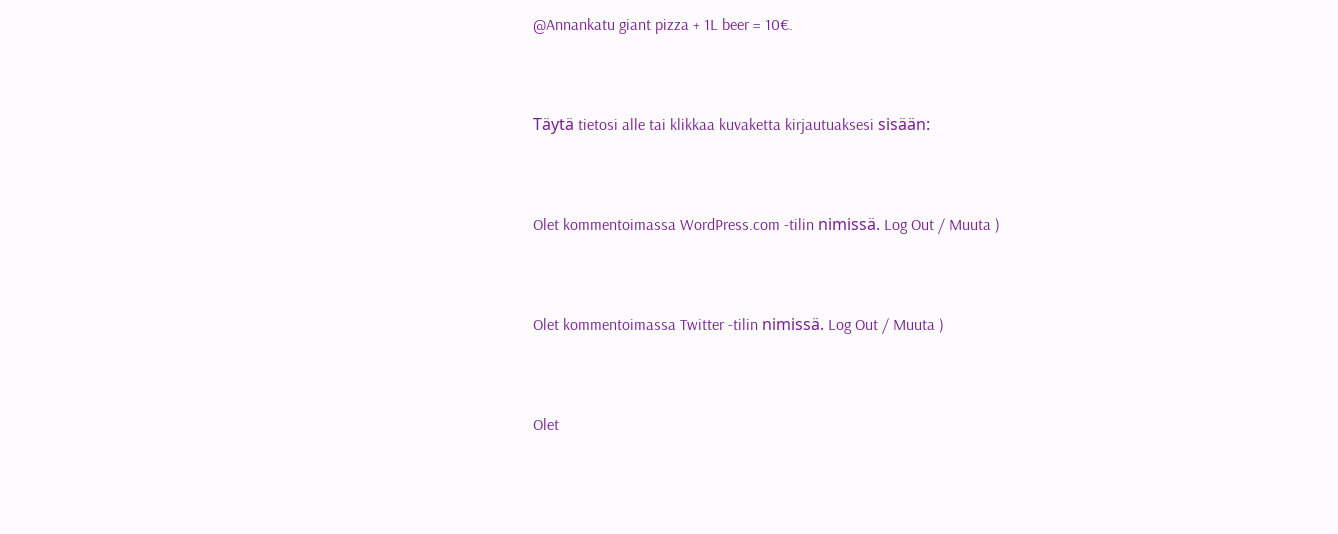@Annankatu giant pizza + 1L beer = 10€.


Täytä tietosi alle tai klikkaa kuvaketta kirjautuaksesi sisään:


Olet kommentoimassa WordPress.com -tilin nimissä. Log Out / Muuta )


Olet kommentoimassa Twitter -tilin nimissä. Log Out / Muuta )


Olet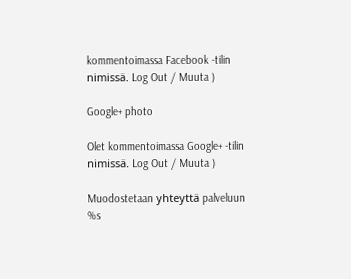kommentoimassa Facebook -tilin nimissä. Log Out / Muuta )

Google+ photo

Olet kommentoimassa Google+ -tilin nimissä. Log Out / Muuta )

Muodostetaan yhteyttä palveluun %s